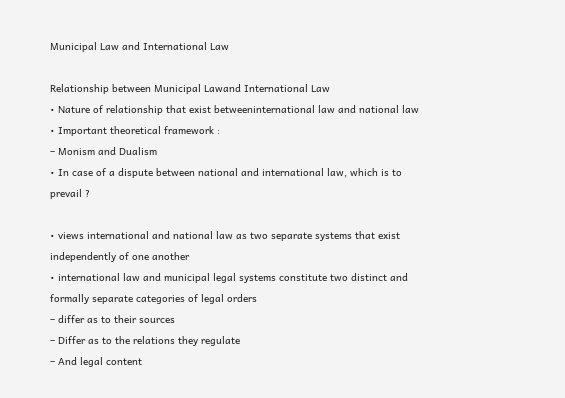Municipal Law and International Law

Relationship between Municipal Lawand International Law
• Nature of relationship that exist betweeninternational law and national law
• Important theoretical framework :
– Monism and Dualism
• In case of a dispute between national and international law, which is to prevail ?

• views international and national law as two separate systems that exist independently of one another
• international law and municipal legal systems constitute two distinct and formally separate categories of legal orders
– differ as to their sources
– Differ as to the relations they regulate
– And legal content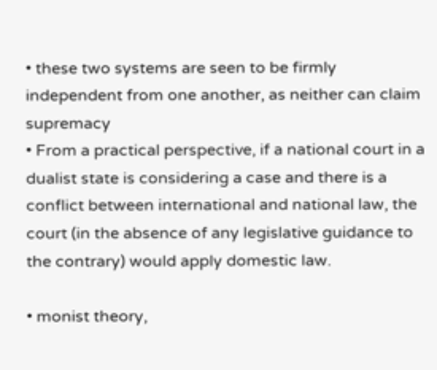• these two systems are seen to be firmly independent from one another, as neither can claim supremacy
• From a practical perspective, if a national court in a dualist state is considering a case and there is a conflict between international and national law, the court (in the absence of any legislative guidance to the contrary) would apply domestic law.

• monist theory,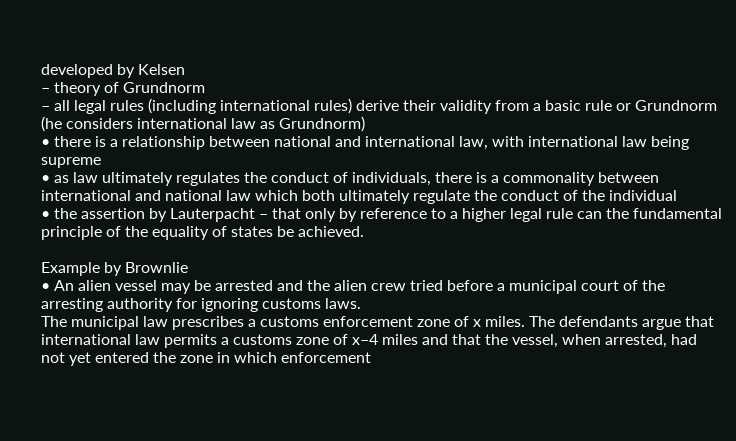developed by Kelsen
– theory of Grundnorm
– all legal rules (including international rules) derive their validity from a basic rule or Grundnorm (he considers international law as Grundnorm)
• there is a relationship between national and international law, with international law being supreme
• as law ultimately regulates the conduct of individuals, there is a commonality between international and national law which both ultimately regulate the conduct of the individual
• the assertion by Lauterpacht – that only by reference to a higher legal rule can the fundamental principle of the equality of states be achieved.

Example by Brownlie
• An alien vessel may be arrested and the alien crew tried before a municipal court of the arresting authority for ignoring customs laws.
The municipal law prescribes a customs enforcement zone of x miles. The defendants argue that international law permits a customs zone of x–4 miles and that the vessel, when arrested, had not yet entered the zone in which enforcement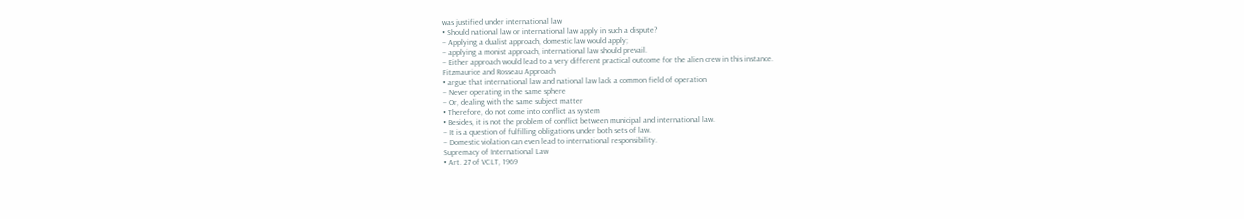was justified under international law
• Should national law or international law apply in such a dispute?
– Applying a dualist approach, domestic law would apply;
– applying a monist approach, international law should prevail.
– Either approach would lead to a very different practical outcome for the alien crew in this instance.
Fitzmaurice and Rosseau Approach
• argue that international law and national law lack a common field of operation
– Never operating in the same sphere
– Or, dealing with the same subject matter
• Therefore, do not come into conflict as system
• Besides, it is not the problem of conflict between municipal and international law.
– It is a question of fulfilling obligations under both sets of law.
– Domestic violation can even lead to international responsibility.
Supremacy of International Law
• Art. 27 of VCLT, 1969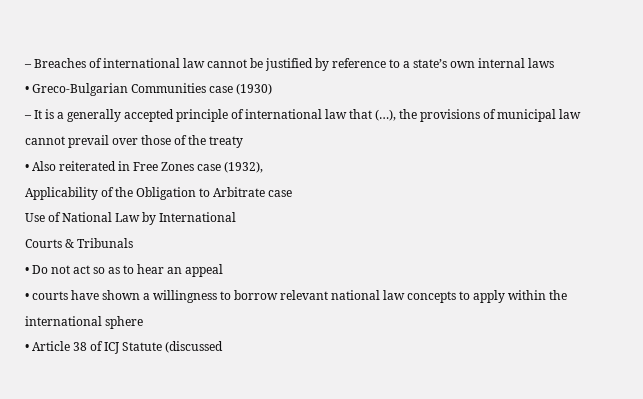– Breaches of international law cannot be justified by reference to a state’s own internal laws
• Greco-Bulgarian Communities case (1930)
– It is a generally accepted principle of international law that (…), the provisions of municipal law cannot prevail over those of the treaty
• Also reiterated in Free Zones case (1932),
Applicability of the Obligation to Arbitrate case
Use of National Law by International
Courts & Tribunals
• Do not act so as to hear an appeal
• courts have shown a willingness to borrow relevant national law concepts to apply within the international sphere
• Article 38 of ICJ Statute (discussed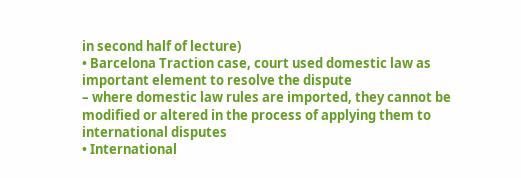in second half of lecture)
• Barcelona Traction case, court used domestic law as important element to resolve the dispute
– where domestic law rules are imported, they cannot be modified or altered in the process of applying them to
international disputes
• International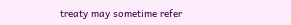treaty may sometime refer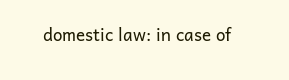domestic law: in case of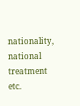nationality, national treatment etc.